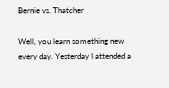Bernie vs. Thatcher

Well, you learn something new every day. Yesterday I attended a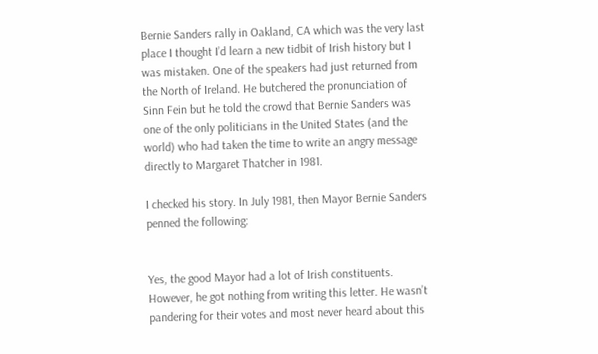Bernie Sanders rally in Oakland, CA which was the very last place I thought I’d learn a new tidbit of Irish history but I was mistaken. One of the speakers had just returned from the North of Ireland. He butchered the pronunciation of Sinn Fein but he told the crowd that Bernie Sanders was one of the only politicians in the United States (and the world) who had taken the time to write an angry message directly to Margaret Thatcher in 1981.

I checked his story. In July 1981, then Mayor Bernie Sanders penned the following:


Yes, the good Mayor had a lot of Irish constituents. However, he got nothing from writing this letter. He wasn’t pandering for their votes and most never heard about this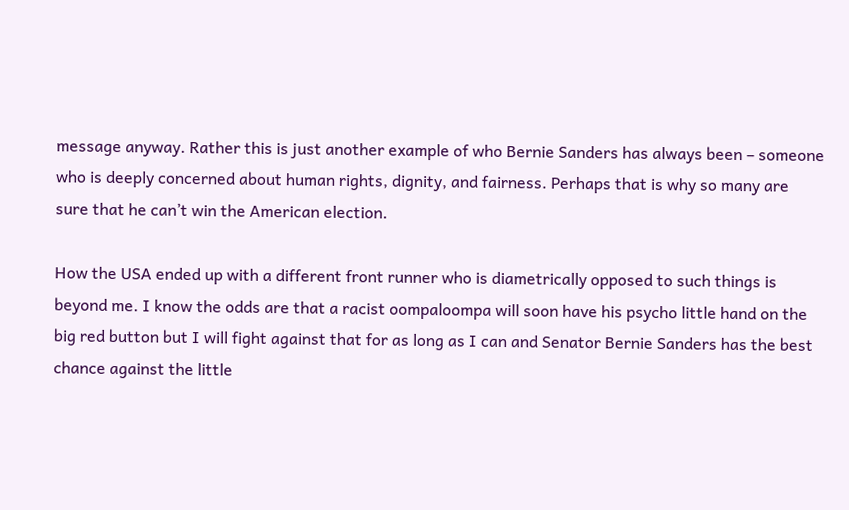message anyway. Rather this is just another example of who Bernie Sanders has always been – someone who is deeply concerned about human rights, dignity, and fairness. Perhaps that is why so many are sure that he can’t win the American election.

How the USA ended up with a different front runner who is diametrically opposed to such things is beyond me. I know the odds are that a racist oompaloompa will soon have his psycho little hand on the big red button but I will fight against that for as long as I can and Senator Bernie Sanders has the best chance against the little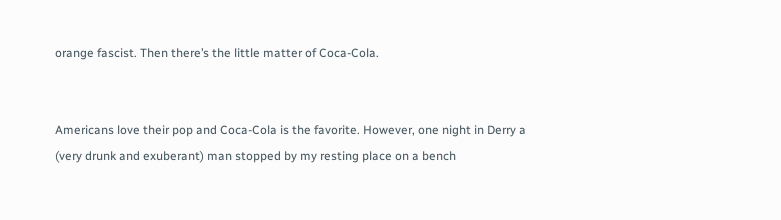orange fascist. Then there’s the little matter of Coca-Cola.


Americans love their pop and Coca-Cola is the favorite. However, one night in Derry a (very drunk and exuberant) man stopped by my resting place on a bench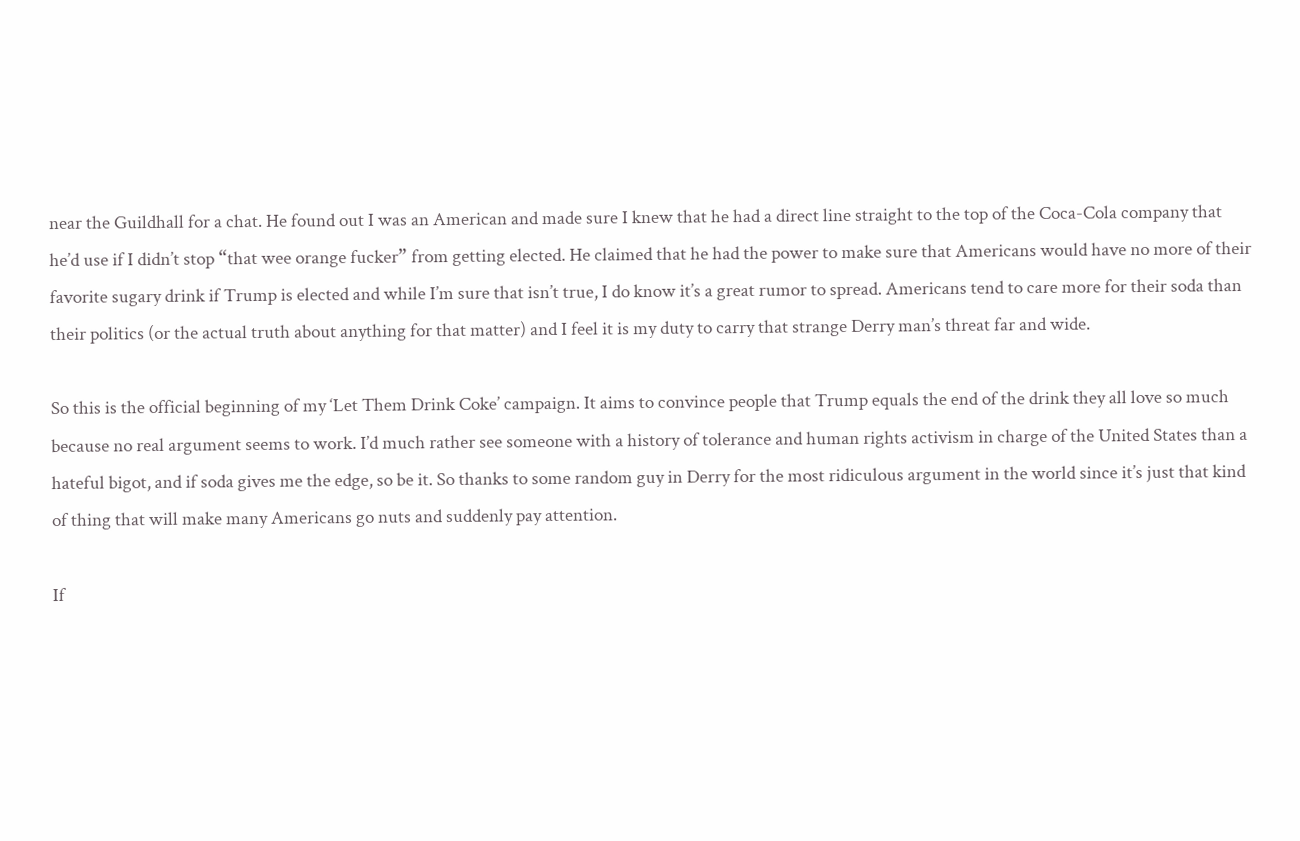near the Guildhall for a chat. He found out I was an American and made sure I knew that he had a direct line straight to the top of the Coca-Cola company that he’d use if I didn’t stop “that wee orange fucker” from getting elected. He claimed that he had the power to make sure that Americans would have no more of their favorite sugary drink if Trump is elected and while I’m sure that isn’t true, I do know it’s a great rumor to spread. Americans tend to care more for their soda than their politics (or the actual truth about anything for that matter) and I feel it is my duty to carry that strange Derry man’s threat far and wide.

So this is the official beginning of my ‘Let Them Drink Coke’ campaign. It aims to convince people that Trump equals the end of the drink they all love so much because no real argument seems to work. I’d much rather see someone with a history of tolerance and human rights activism in charge of the United States than a hateful bigot, and if soda gives me the edge, so be it. So thanks to some random guy in Derry for the most ridiculous argument in the world since it’s just that kind of thing that will make many Americans go nuts and suddenly pay attention.

If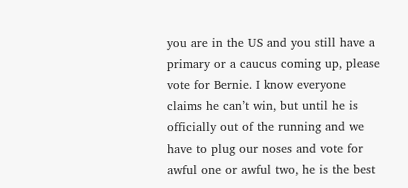you are in the US and you still have a primary or a caucus coming up, please vote for Bernie. I know everyone claims he can’t win, but until he is officially out of the running and we have to plug our noses and vote for awful one or awful two, he is the best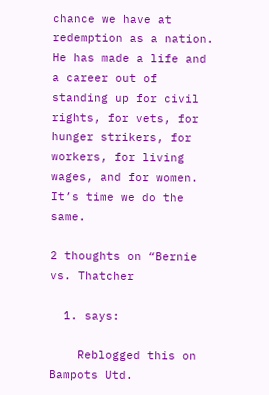chance we have at redemption as a nation. He has made a life and a career out of standing up for civil rights, for vets, for hunger strikers, for workers, for living wages, and for women. It’s time we do the same.

2 thoughts on “Bernie vs. Thatcher

  1. says:

    Reblogged this on Bampots Utd.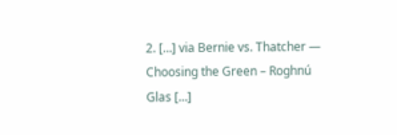2. […] via Bernie vs. Thatcher — Choosing the Green – Roghnú Glas […]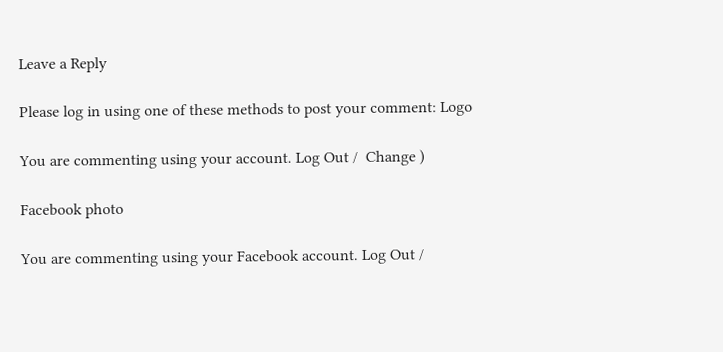Leave a Reply

Please log in using one of these methods to post your comment: Logo

You are commenting using your account. Log Out /  Change )

Facebook photo

You are commenting using your Facebook account. Log Out /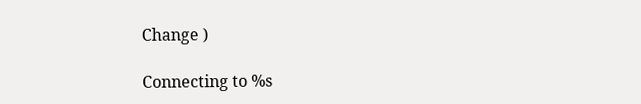Change )

Connecting to %s